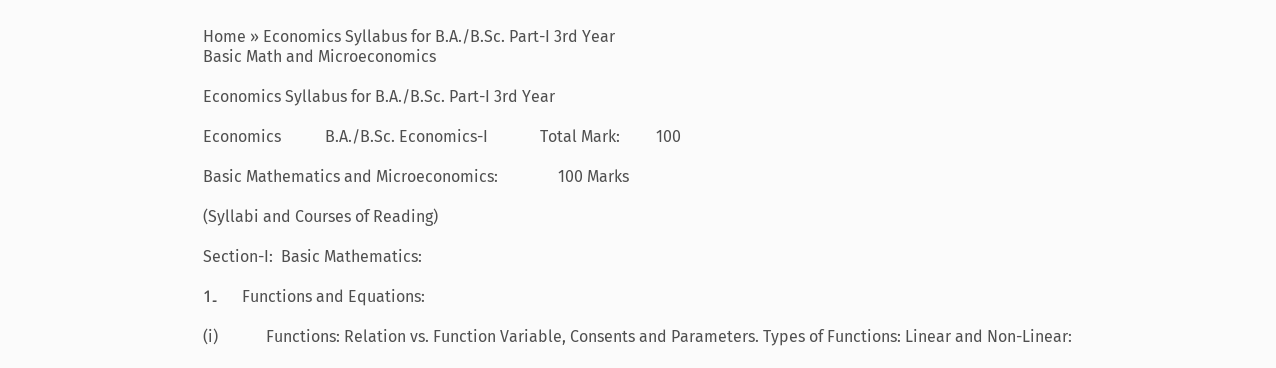Home » Economics Syllabus for B.A./B.Sc. Part-I 3rd Year
Basic Math and Microeconomics

Economics Syllabus for B.A./B.Sc. Part-I 3rd Year

Economics           B.A./B.Sc. Economics-I             Total Mark:         100

Basic Mathematics and Microeconomics:               100 Marks

(Syllabi and Courses of Reading)

Section-I:  Basic Mathematics:

1۔      Functions and Equations:

(i)            Functions: Relation vs. Function Variable, Consents and Parameters. Types of Functions: Linear and Non-Linear: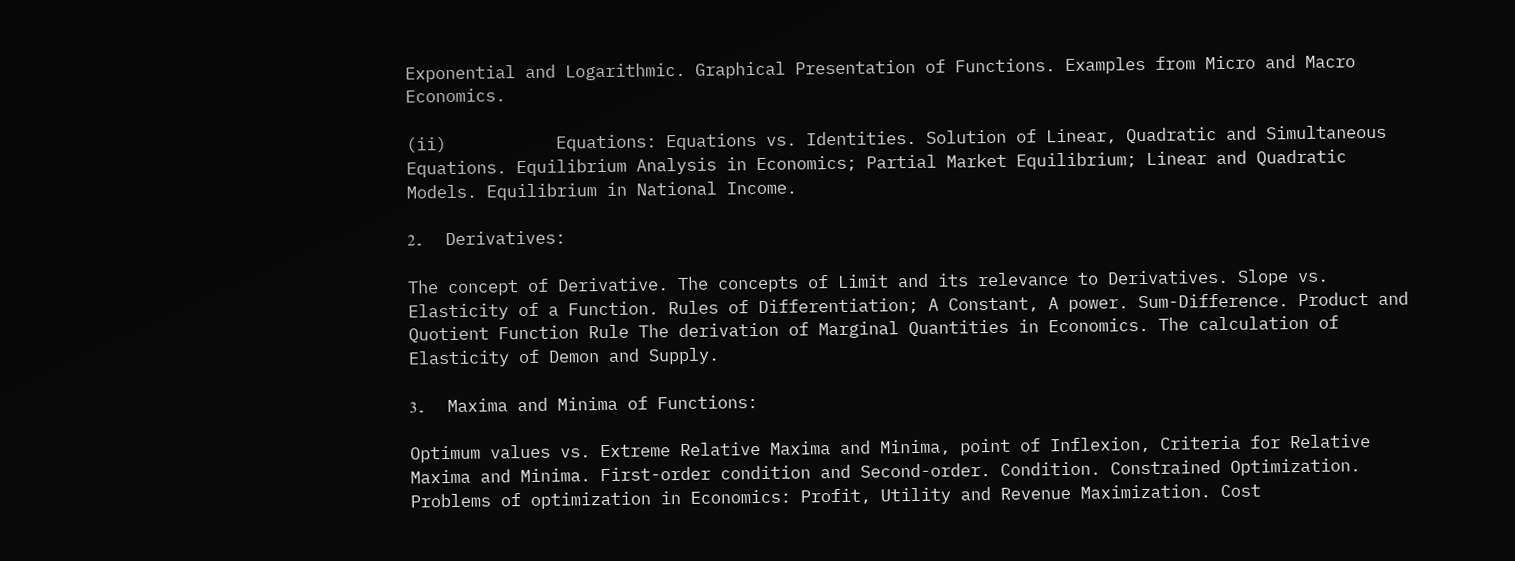Exponential and Logarithmic. Graphical Presentation of Functions. Examples from Micro and Macro Economics.

(ii)           Equations: Equations vs. Identities. Solution of Linear, Quadratic and Simultaneous Equations. Equilibrium Analysis in Economics; Partial Market Equilibrium; Linear and Quadratic Models. Equilibrium in National Income.

2۔     Derivatives:

The concept of Derivative. The concepts of Limit and its relevance to Derivatives. Slope vs. Elasticity of a Function. Rules of Differentiation; A Constant, A power. Sum-Difference. Product and Quotient Function Rule The derivation of Marginal Quantities in Economics. The calculation of Elasticity of Demon and Supply.

3۔     Maxima and Minima of Functions:

Optimum values vs. Extreme Relative Maxima and Minima, point of Inflexion, Criteria for Relative Maxima and Minima. First-order condition and Second-order. Condition. Constrained Optimization. Problems of optimization in Economics: Profit, Utility and Revenue Maximization. Cost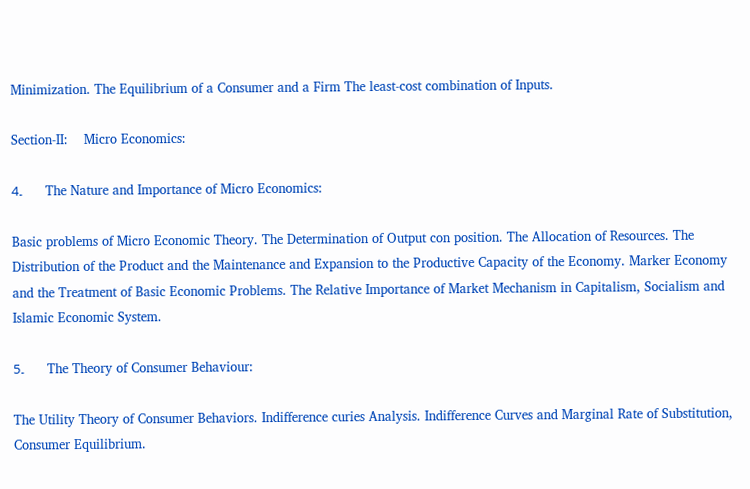Minimization. The Equilibrium of a Consumer and a Firm The least-cost combination of Inputs.

Section-II:    Micro Economics:

4۔     The Nature and Importance of Micro Economics:

Basic problems of Micro Economic Theory. The Determination of Output con position. The Allocation of Resources. The Distribution of the Product and the Maintenance and Expansion to the Productive Capacity of the Economy. Marker Economy and the Treatment of Basic Economic Problems. The Relative Importance of Market Mechanism in Capitalism, Socialism and Islamic Economic System.

5۔     The Theory of Consumer Behaviour:

The Utility Theory of Consumer Behaviors. Indifference curies Analysis. Indifference Curves and Marginal Rate of Substitution, Consumer Equilibrium.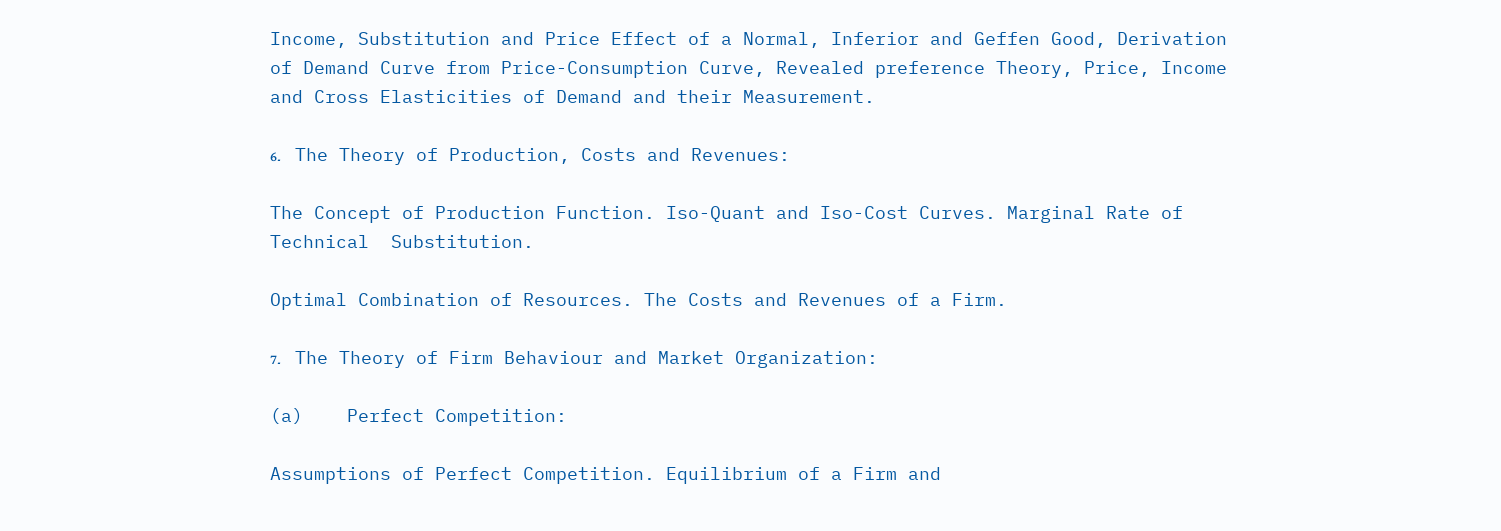Income, Substitution and Price Effect of a Normal, Inferior and Geffen Good, Derivation of Demand Curve from Price-Consumption Curve, Revealed preference Theory, Price, Income and Cross Elasticities of Demand and their Measurement.

6۔     The Theory of Production, Costs and Revenues:

The Concept of Production Function. Iso-Quant and Iso-Cost Curves. Marginal Rate of Technical  Substitution.

Optimal Combination of Resources. The Costs and Revenues of a Firm.

7۔     The Theory of Firm Behaviour and Market Organization:

(a)    Perfect Competition:

Assumptions of Perfect Competition. Equilibrium of a Firm and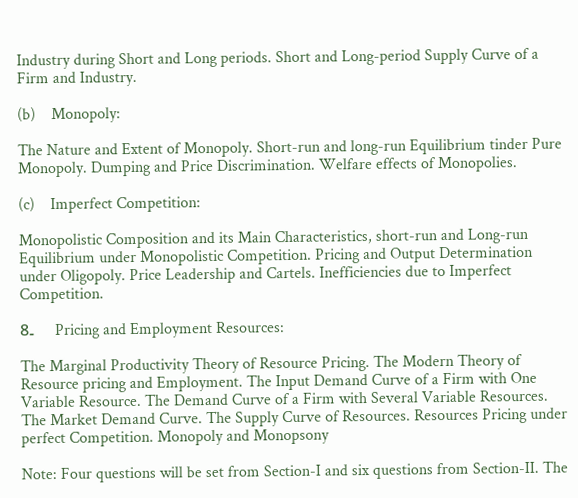Industry during Short and Long periods. Short and Long-period Supply Curve of a Firm and Industry.

(b)    Monopoly:

The Nature and Extent of Monopoly. Short-run and long-run Equilibrium tinder Pure Monopoly. Dumping and Price Discrimination. Welfare effects of Monopolies.

(c)    Imperfect Competition:

Monopolistic Composition and its Main Characteristics, short-run and Long-run Equilibrium under Monopolistic Competition. Pricing and Output Determination under Oligopoly. Price Leadership and Cartels. Inefficiencies due to Imperfect Competition.

8۔     Pricing and Employment Resources:

The Marginal Productivity Theory of Resource Pricing. The Modern Theory of Resource pricing and Employment. The Input Demand Curve of a Firm with One Variable Resource. The Demand Curve of a Firm with Several Variable Resources. The Market Demand Curve. The Supply Curve of Resources. Resources Pricing under perfect Competition. Monopoly and Monopsony

Note: Four questions will be set from Section-I and six questions from Section-II. The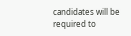candidates will be required to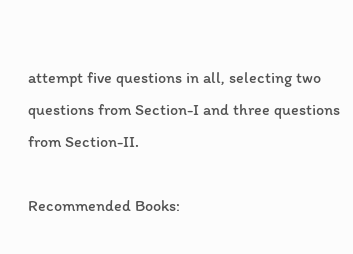attempt five questions in all, selecting two questions from Section-I and three questions from Section-II.

Recommended Books: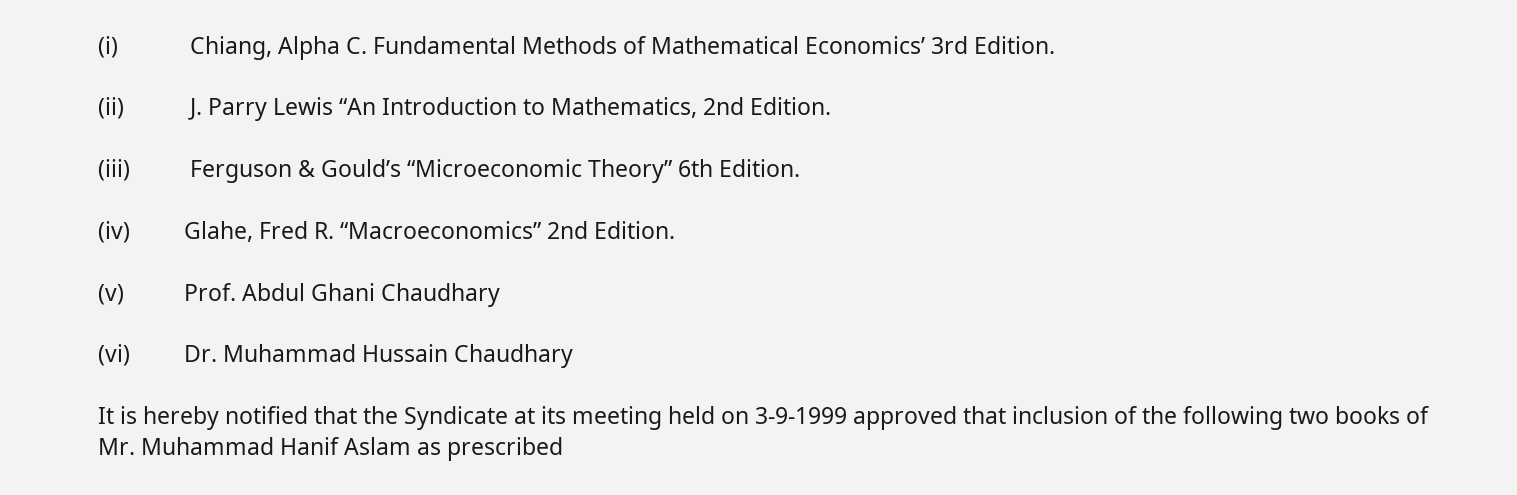(i)            Chiang, Alpha C. Fundamental Methods of Mathematical Economics’ 3rd Edition.

(ii)           J. Parry Lewis “An Introduction to Mathematics, 2nd Edition.

(iii)          Ferguson & Gould’s “Microeconomic Theory” 6th Edition.

(iv)         Glahe, Fred R. “Macroeconomics” 2nd Edition.

(v)          Prof. Abdul Ghani Chaudhary

(vi)         Dr. Muhammad Hussain Chaudhary

It is hereby notified that the Syndicate at its meeting held on 3-9-1999 approved that inclusion of the following two books of Mr. Muhammad Hanif Aslam as prescribed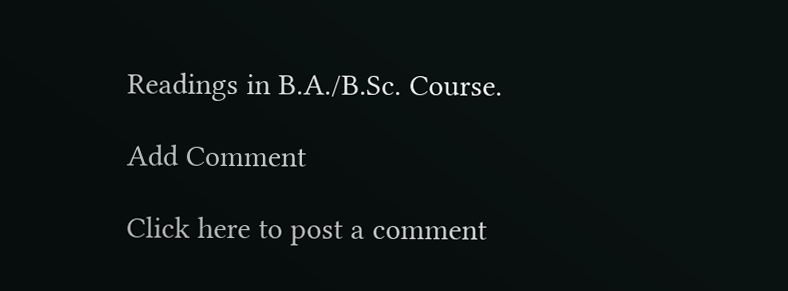Readings in B.A./B.Sc. Course.

Add Comment

Click here to post a comment